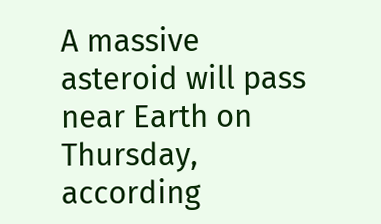A massive asteroid will pass near Earth on Thursday, according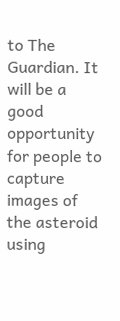to The Guardian. It will be a good opportunity for people to capture images of the asteroid using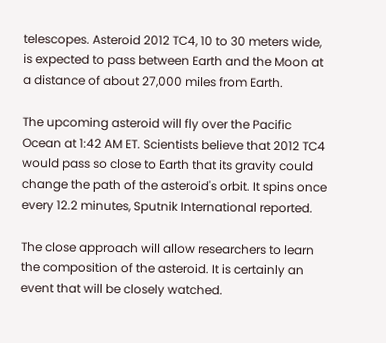telescopes. Asteroid 2012 TC4, 10 to 30 meters wide, is expected to pass between Earth and the Moon at a distance of about 27,000 miles from Earth.

The upcoming asteroid will fly over the Pacific Ocean at 1:42 AM ET. Scientists believe that 2012 TC4 would pass so close to Earth that its gravity could change the path of the asteroid's orbit. It spins once every 12.2 minutes, Sputnik International reported.

The close approach will allow researchers to learn the composition of the asteroid. It is certainly an event that will be closely watched.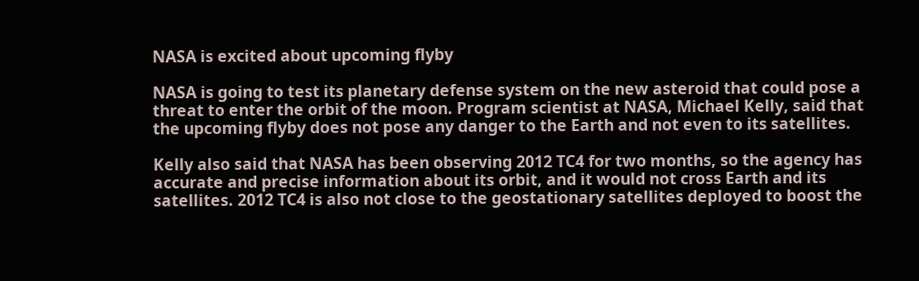NASA is excited about upcoming flyby

NASA is going to test its planetary defense system on the new asteroid that could pose a threat to enter the orbit of the moon. Program scientist at NASA, Michael Kelly, said that the upcoming flyby does not pose any danger to the Earth and not even to its satellites.

Kelly also said that NASA has been observing 2012 TC4 for two months, so the agency has accurate and precise information about its orbit, and it would not cross Earth and its satellites. 2012 TC4 is also not close to the geostationary satellites deployed to boost the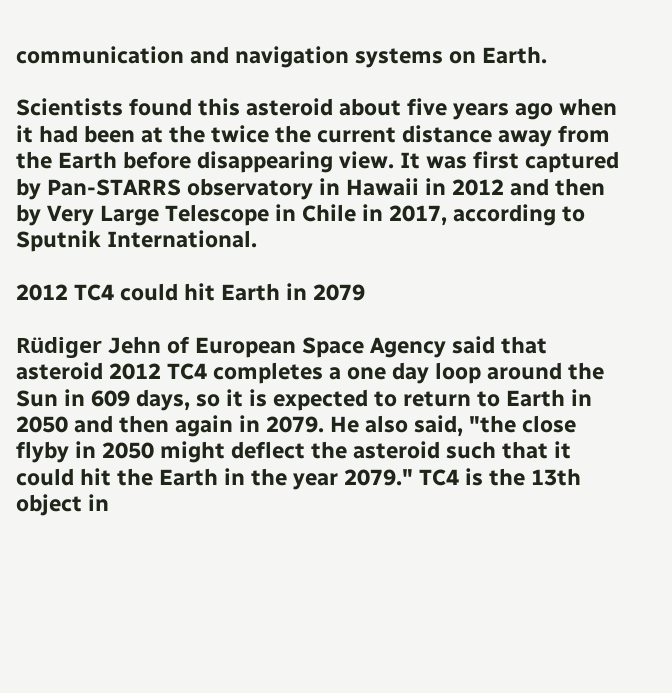communication and navigation systems on Earth.

Scientists found this asteroid about five years ago when it had been at the twice the current distance away from the Earth before disappearing view. It was first captured by Pan-STARRS observatory in Hawaii in 2012 and then by Very Large Telescope in Chile in 2017, according to Sputnik International.

2012 TC4 could hit Earth in 2079

Rüdiger Jehn of European Space Agency said that asteroid 2012 TC4 completes a one day loop around the Sun in 609 days, so it is expected to return to Earth in 2050 and then again in 2079. He also said, "the close flyby in 2050 might deflect the asteroid such that it could hit the Earth in the year 2079." TC4 is the 13th object in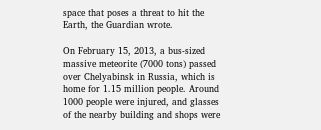space that poses a threat to hit the Earth, the Guardian wrote.

On February 15, 2013, a bus-sized massive meteorite (7000 tons) passed over Chelyabinsk in Russia, which is home for 1.15 million people. Around 1000 people were injured, and glasses of the nearby building and shops were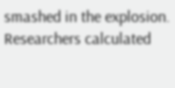smashed in the explosion. Researchers calculated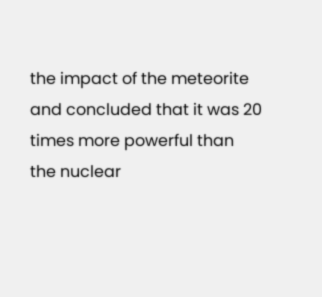the impact of the meteorite and concluded that it was 20 times more powerful than the nuclear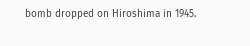bomb dropped on Hiroshima in 1945.